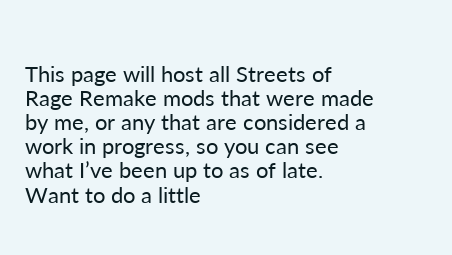This page will host all Streets of Rage Remake mods that were made by me, or any that are considered a work in progress, so you can see what I’ve been up to as of late. Want to do a little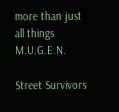more than just all things M.U.G.E.N.

Street Survivors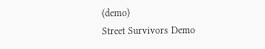(demo)
Street Survivors Demo